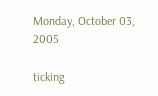Monday, October 03, 2005

ticking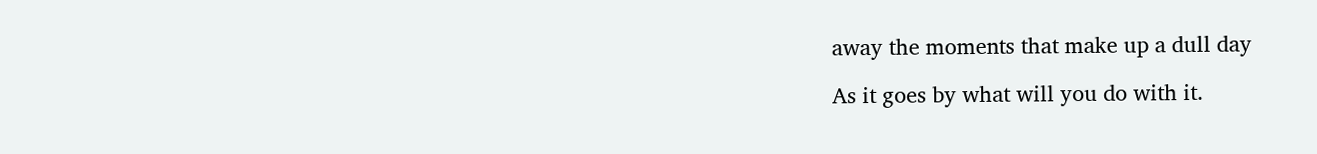away the moments that make up a dull day

As it goes by what will you do with it.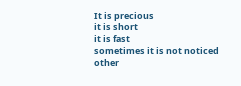It is precious
it is short
it is fast
sometimes it is not noticed
other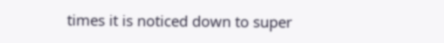times it is noticed down to super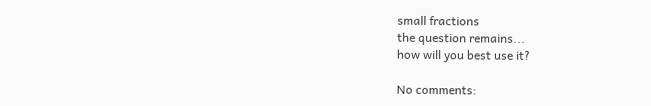small fractions
the question remains...
how will you best use it?

No comments: